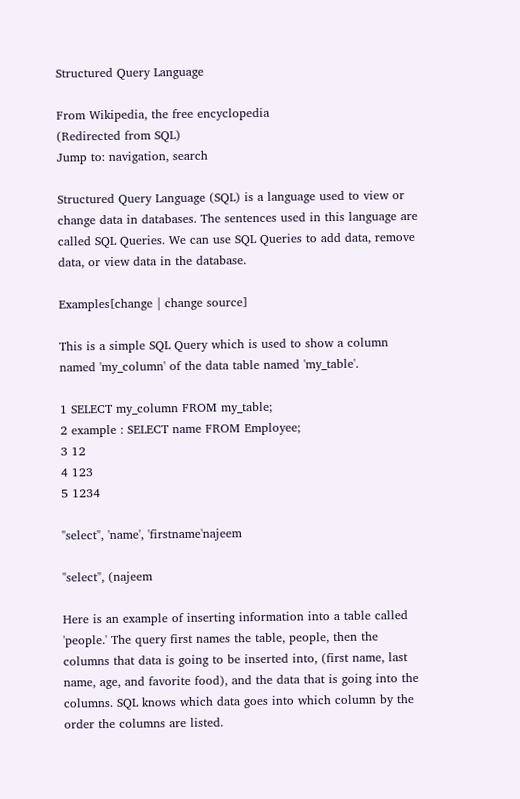Structured Query Language

From Wikipedia, the free encyclopedia
(Redirected from SQL)
Jump to: navigation, search

Structured Query Language (SQL) is a language used to view or change data in databases. The sentences used in this language are called SQL Queries. We can use SQL Queries to add data, remove data, or view data in the database.

Examples[change | change source]

This is a simple SQL Query which is used to show a column named 'my_column' of the data table named 'my_table'.

1 SELECT my_column FROM my_table;
2 example : SELECT name FROM Employee;
3 12
4 123
5 1234

"select", 'name', 'firstname'najeem

"select", (najeem

Here is an example of inserting information into a table called 'people.' The query first names the table, people, then the columns that data is going to be inserted into, (first name, last name, age, and favorite food), and the data that is going into the columns. SQL knows which data goes into which column by the order the columns are listed.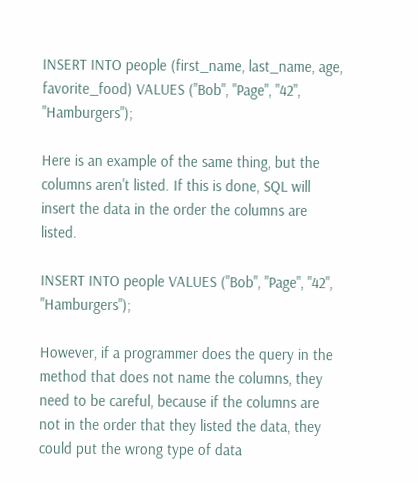INSERT INTO people (first_name, last_name, age, favorite_food) VALUES ("Bob", "Page", "42", "Hamburgers");

Here is an example of the same thing, but the columns aren't listed. If this is done, SQL will insert the data in the order the columns are listed.

INSERT INTO people VALUES ("Bob", "Page", "42", "Hamburgers");

However, if a programmer does the query in the method that does not name the columns, they need to be careful, because if the columns are not in the order that they listed the data, they could put the wrong type of data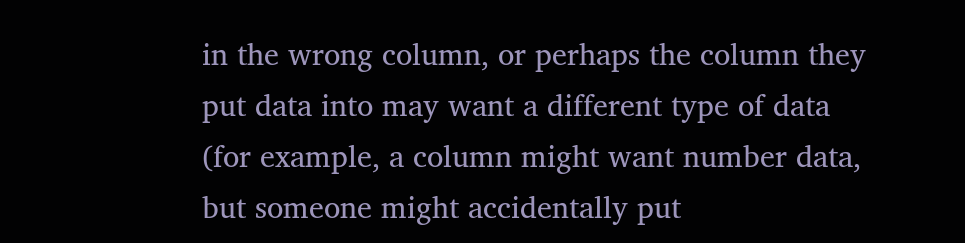in the wrong column, or perhaps the column they put data into may want a different type of data (for example, a column might want number data, but someone might accidentally put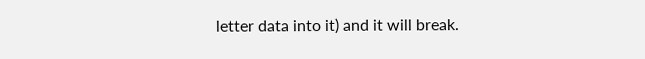letter data into it) and it will break.